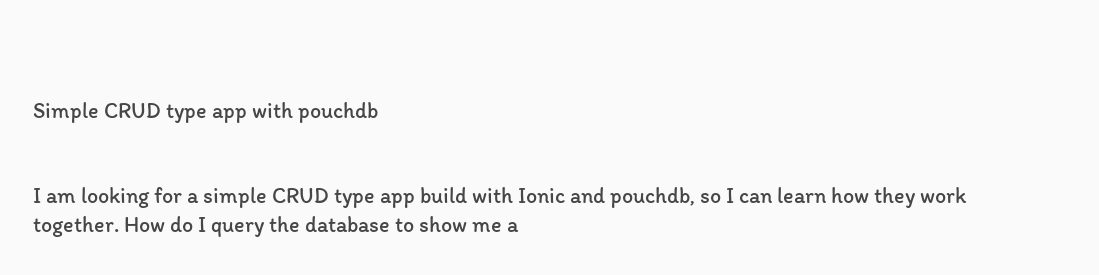Simple CRUD type app with pouchdb


I am looking for a simple CRUD type app build with Ionic and pouchdb, so I can learn how they work together. How do I query the database to show me a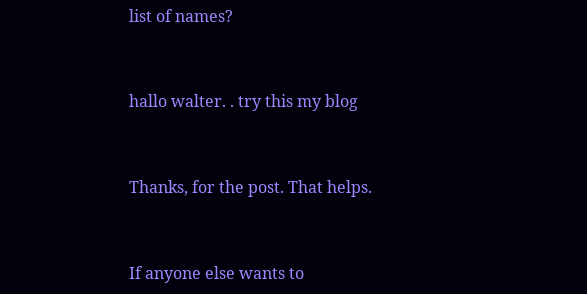list of names?


hallo walter. . try this my blog


Thanks, for the post. That helps.


If anyone else wants to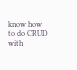know how to do CRUD with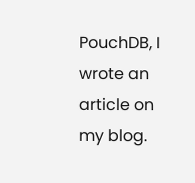PouchDB, I wrote an article on my blog.